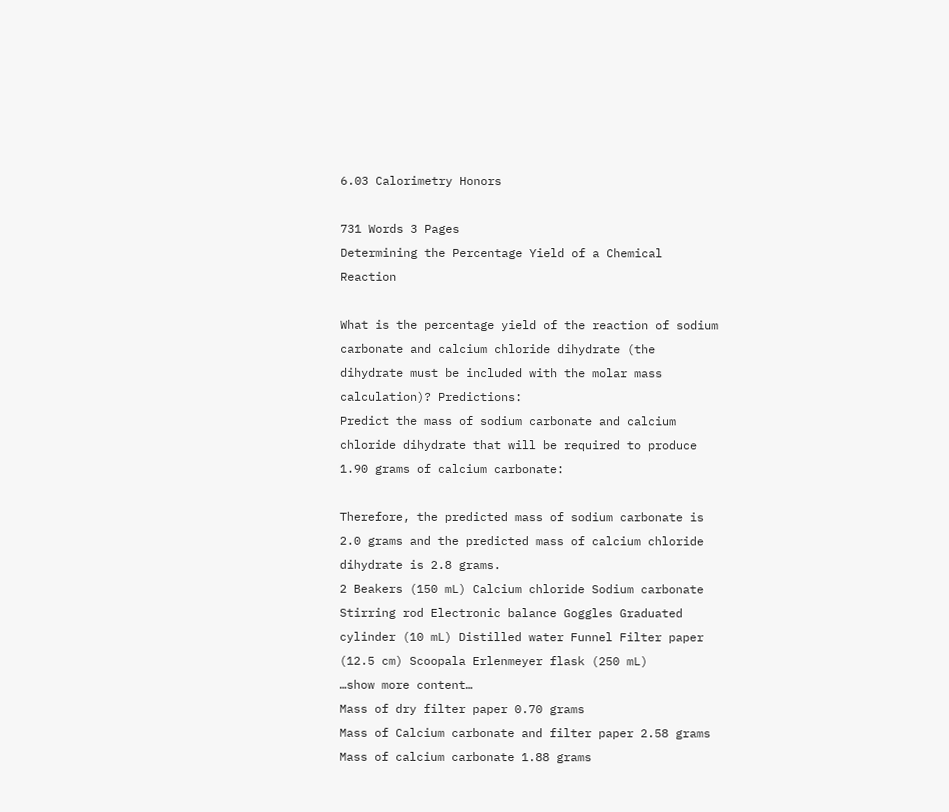6.03 Calorimetry Honors

731 Words 3 Pages
Determining the Percentage Yield of a Chemical Reaction

What is the percentage yield of the reaction of sodium carbonate and calcium chloride dihydrate (the dihydrate must be included with the molar mass calculation)? Predictions:
Predict the mass of sodium carbonate and calcium chloride dihydrate that will be required to produce 1.90 grams of calcium carbonate:

Therefore, the predicted mass of sodium carbonate is 2.0 grams and the predicted mass of calcium chloride dihydrate is 2.8 grams.
2 Beakers (150 mL) Calcium chloride Sodium carbonate Stirring rod Electronic balance Goggles Graduated cylinder (10 mL) Distilled water Funnel Filter paper (12.5 cm) Scoopala Erlenmeyer flask (250 mL)
…show more content…
Mass of dry filter paper 0.70 grams
Mass of Calcium carbonate and filter paper 2.58 grams
Mass of calcium carbonate 1.88 grams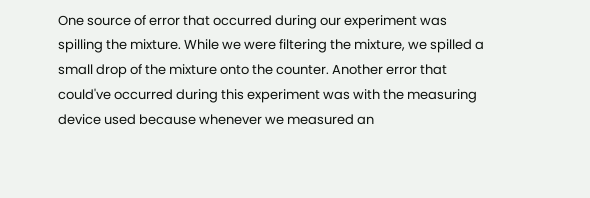One source of error that occurred during our experiment was spilling the mixture. While we were filtering the mixture, we spilled a small drop of the mixture onto the counter. Another error that could've occurred during this experiment was with the measuring device used because whenever we measured an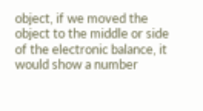object, if we moved the object to the middle or side of the electronic balance, it would show a number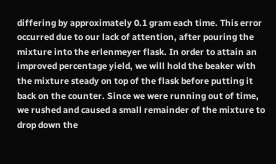differing by approximately 0.1 gram each time. This error occurred due to our lack of attention, after pouring the mixture into the erlenmeyer flask. In order to attain an improved percentage yield, we will hold the beaker with the mixture steady on top of the flask before putting it back on the counter. Since we were running out of time, we rushed and caused a small remainder of the mixture to drop down the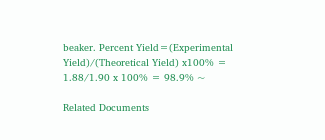beaker. Percent Yield=(Experimental Yield)/(Theoretical Yield) x100% = 1.88/1.90 x 100% = 98.9% ~

Related Documents